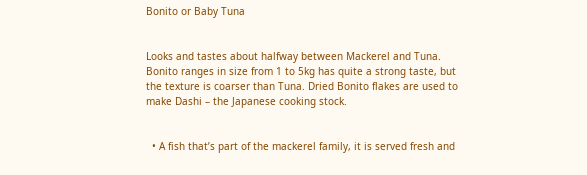Bonito or Baby Tuna


Looks and tastes about halfway between Mackerel and Tuna. Bonito ranges in size from 1 to 5kg has quite a strong taste, but the texture is coarser than Tuna. Dried Bonito flakes are used to make Dashi – the Japanese cooking stock.


  • A fish that’s part of the mackerel family, it is served fresh and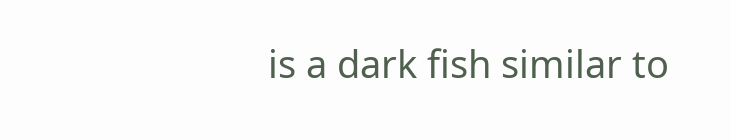is a dark fish similar to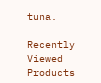tuna.

Recently Viewed Products